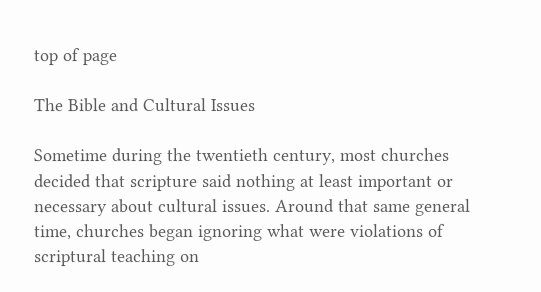top of page

The Bible and Cultural Issues

Sometime during the twentieth century, most churches decided that scripture said nothing at least important or necessary about cultural issues. Around that same general time, churches began ignoring what were violations of scriptural teaching on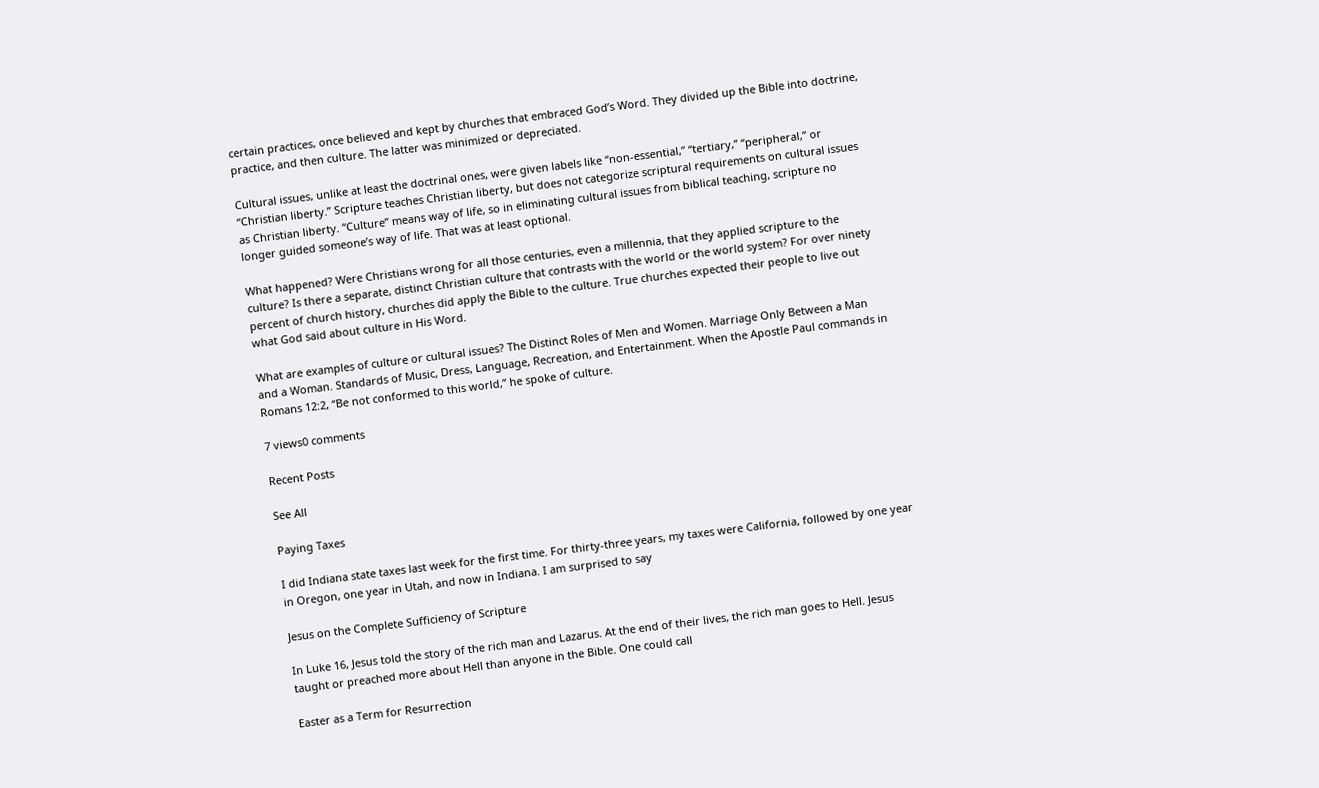certain practices, once believed and kept by churches that embraced God’s Word. They divided up the Bible into doctrine, practice, and then culture. The latter was minimized or depreciated.

Cultural issues, unlike at least the doctrinal ones, were given labels like “non-essential,” “tertiary,” “peripheral,” or “Christian liberty.” Scripture teaches Christian liberty, but does not categorize scriptural requirements on cultural issues as Christian liberty. “Culture” means way of life, so in eliminating cultural issues from biblical teaching, scripture no longer guided someone’s way of life. That was at least optional.

What happened? Were Christians wrong for all those centuries, even a millennia, that they applied scripture to the culture? Is there a separate, distinct Christian culture that contrasts with the world or the world system? For over ninety percent of church history, churches did apply the Bible to the culture. True churches expected their people to live out what God said about culture in His Word.

What are examples of culture or cultural issues? The Distinct Roles of Men and Women. Marriage Only Between a Man and a Woman. Standards of Music, Dress, Language, Recreation, and Entertainment. When the Apostle Paul commands in Romans 12:2, “Be not conformed to this world,” he spoke of culture.

7 views0 comments

Recent Posts

See All

Paying Taxes

I did Indiana state taxes last week for the first time. For thirty-three years, my taxes were California, followed by one year in Oregon, one year in Utah, and now in Indiana. I am surprised to say

Jesus on the Complete Sufficiency of Scripture

In Luke 16, Jesus told the story of the rich man and Lazarus. At the end of their lives, the rich man goes to Hell. Jesus taught or preached more about Hell than anyone in the Bible. One could call

Easter as a Term for Resurrection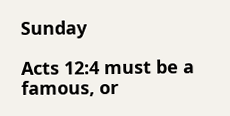Sunday

Acts 12:4 must be a famous, or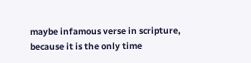maybe infamous verse in scripture, because it is the only time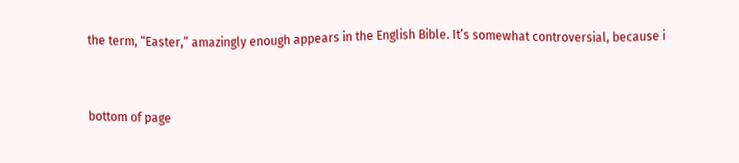the term, “Easter,” amazingly enough appears in the English Bible. It’s somewhat controversial, because i


bottom of page